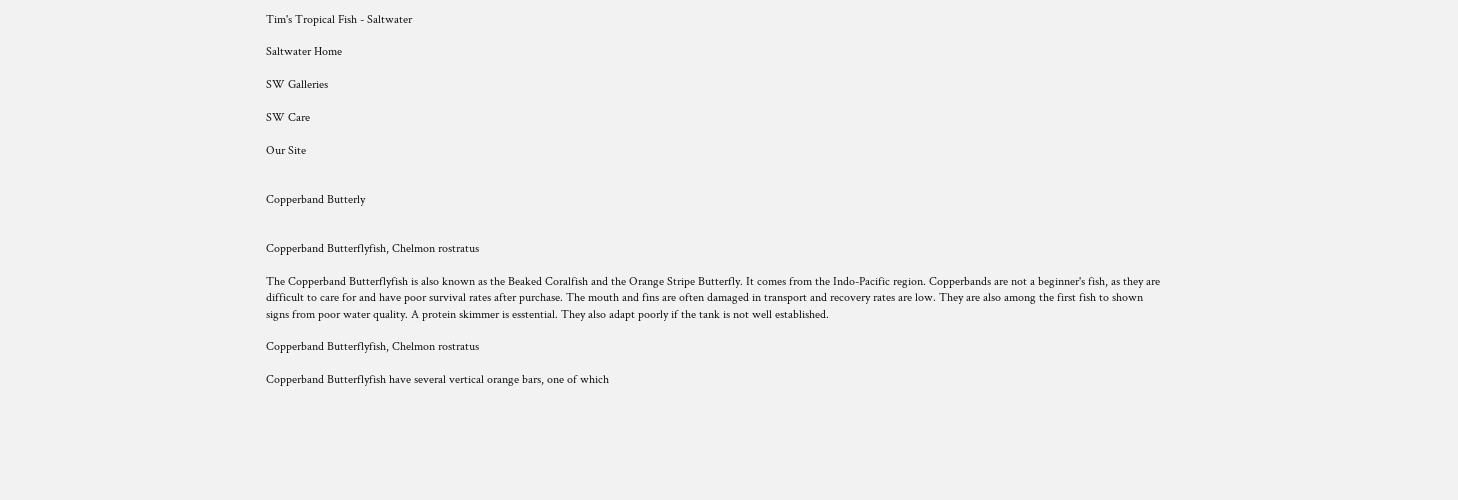Tim's Tropical Fish - Saltwater

Saltwater Home

SW Galleries

SW Care

Our Site


Copperband Butterly


Copperband Butterflyfish, Chelmon rostratus

The Copperband Butterflyfish is also known as the Beaked Coralfish and the Orange Stripe Butterfly. It comes from the Indo-Pacific region. Copperbands are not a beginner's fish, as they are difficult to care for and have poor survival rates after purchase. The mouth and fins are often damaged in transport and recovery rates are low. They are also among the first fish to shown signs from poor water quality. A protein skimmer is esstential. They also adapt poorly if the tank is not well established.

Copperband Butterflyfish, Chelmon rostratus

Copperband Butterflyfish have several vertical orange bars, one of which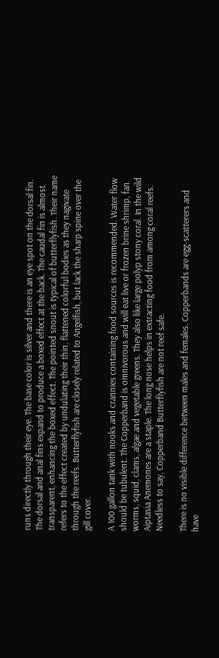runs directly through their eye. The base color is silver and there is an eye spot on the dorsal fin. The dorsal and anal fins expand to produce a boxed effect at the back. The caudal fin is almost transparent, enhancing the boxed effect. The pointed snout is typical of butterflyfish. Their name refers to the effect created by undulating their thin, flattened colorful bodies as they nagivate through the reefs. Butterflyfish are closely related to Angelfish, but lack the sharp spine over the gill cover.

A 100 gallon tank with nooks and crannies containing food sources is recommended. Water flow should be tubulent. The Copperband is omnivorous and will eat live or frozen brine shrimp, fan worms, squid, clams, algae and vegetable greens. They also like large polyp stony coral. In the wild Aiptasia Anemones are a staple. The long nose helps in extracting food from among coral reefs. Needless to say, Copperband Butterflyfish are not reef safe.

There is no visible difference between males and females. Copperbands are egg-scatterers and have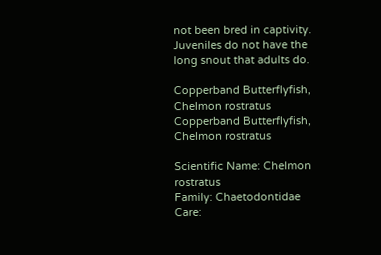not been bred in captivity. Juveniles do not have the long snout that adults do.

Copperband Butterflyfish, Chelmon rostratus     Copperband Butterflyfish, Chelmon rostratus

Scientific Name: Chelmon rostratus
Family: Chaetodontidae
Care: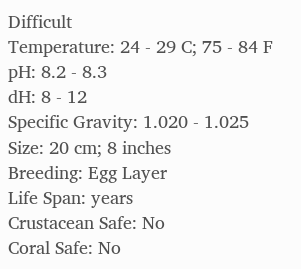Difficult
Temperature: 24 - 29 C; 75 - 84 F
pH: 8.2 - 8.3
dH: 8 - 12
Specific Gravity: 1.020 - 1.025
Size: 20 cm; 8 inches
Breeding: Egg Layer
Life Span: years
Crustacean Safe: No
Coral Safe: No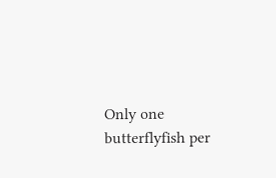Only one butterflyfish per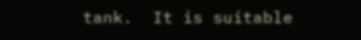tank.  It is suitable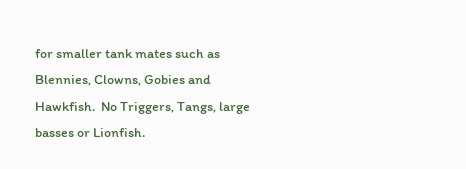for smaller tank mates such as Blennies, Clowns, Gobies and Hawkfish.  No Triggers, Tangs, large basses or Lionfish.